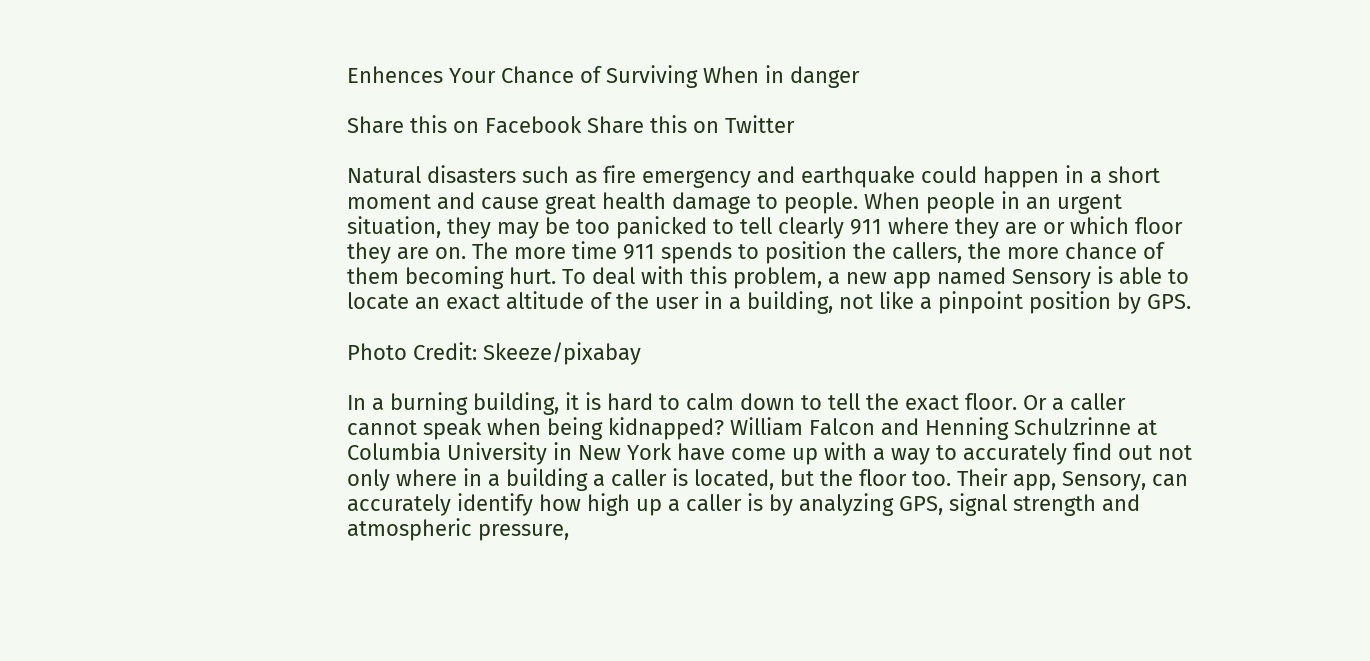Enhences Your Chance of Surviving When in danger

Share this on Facebook Share this on Twitter

Natural disasters such as fire emergency and earthquake could happen in a short moment and cause great health damage to people. When people in an urgent situation, they may be too panicked to tell clearly 911 where they are or which floor they are on. The more time 911 spends to position the callers, the more chance of them becoming hurt. To deal with this problem, a new app named Sensory is able to locate an exact altitude of the user in a building, not like a pinpoint position by GPS.

Photo Credit: Skeeze/pixabay

In a burning building, it is hard to calm down to tell the exact floor. Or a caller cannot speak when being kidnapped? William Falcon and Henning Schulzrinne at Columbia University in New York have come up with a way to accurately find out not only where in a building a caller is located, but the floor too. Their app, Sensory, can accurately identify how high up a caller is by analyzing GPS, signal strength and atmospheric pressure,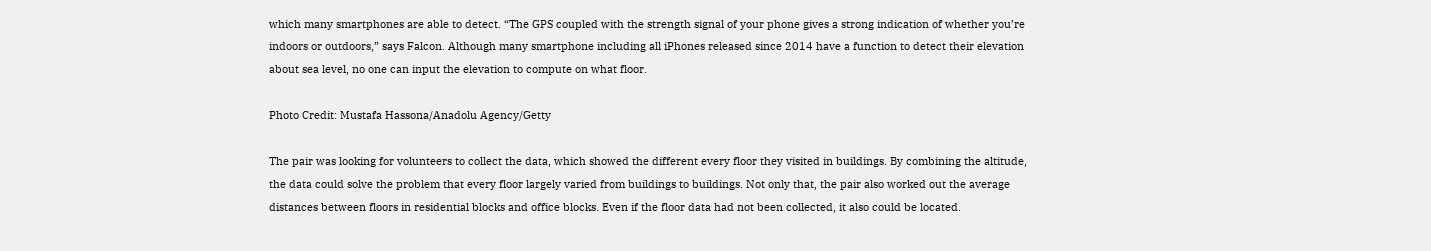which many smartphones are able to detect. “The GPS coupled with the strength signal of your phone gives a strong indication of whether you’re indoors or outdoors,” says Falcon. Although many smartphone including all iPhones released since 2014 have a function to detect their elevation about sea level, no one can input the elevation to compute on what floor.

Photo Credit: Mustafa Hassona/Anadolu Agency/Getty

The pair was looking for volunteers to collect the data, which showed the different every floor they visited in buildings. By combining the altitude, the data could solve the problem that every floor largely varied from buildings to buildings. Not only that, the pair also worked out the average distances between floors in residential blocks and office blocks. Even if the floor data had not been collected, it also could be located.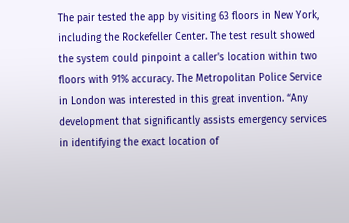The pair tested the app by visiting 63 floors in New York, including the Rockefeller Center. The test result showed the system could pinpoint a caller's location within two floors with 91% accuracy. The Metropolitan Police Service in London was interested in this great invention. “Any development that significantly assists emergency services in identifying the exact location of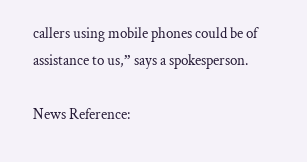callers using mobile phones could be of assistance to us,” says a spokesperson.

News Reference: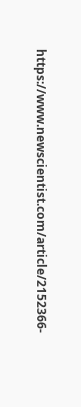https://www.newscientist.com/article/2152366-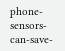phone-sensors-can-save-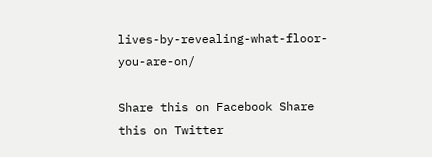lives-by-revealing-what-floor-you-are-on/

Share this on Facebook Share this on Twitter